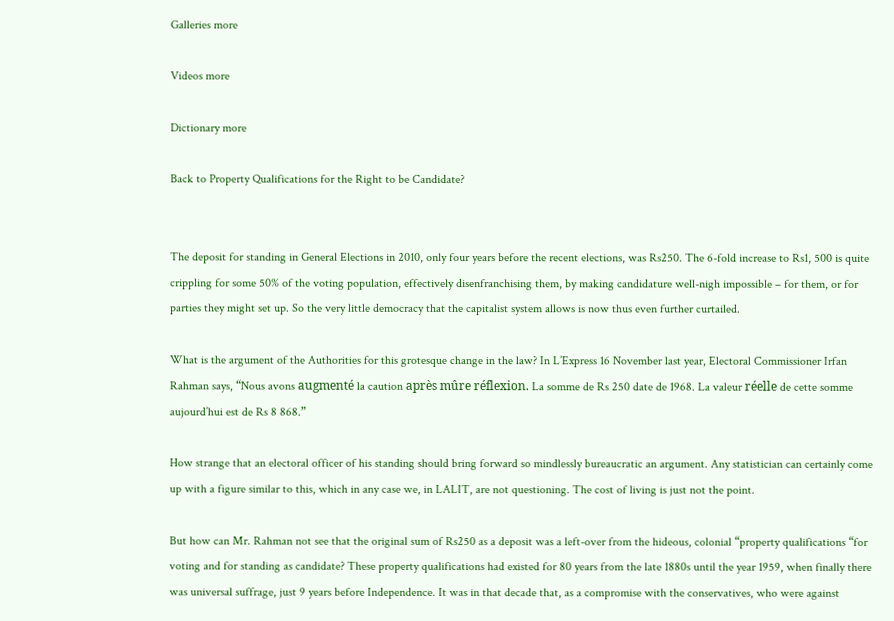Galleries more

Videos more

Dictionary more

Back to Property Qualifications for the Right to be Candidate?


The deposit for standing in General Elections in 2010, only four years before the recent elections, was Rs250. The 6-fold increase to Rs1, 500 is quite crippling for some 50% of the voting population, effectively disenfranchising them, by making candidature well-nigh impossible – for them, or for parties they might set up. So the very little democracy that the capitalist system allows is now thus even further curtailed.

What is the argument of the Authorities for this grotesque change in the law? In L’Express 16 November last year, Electoral Commissioner Irfan Rahman says, “Nous avons augmenté la caution après mûre réflexion. La somme de Rs 250 date de 1968. La valeur réelle de cette somme aujourd’hui est de Rs 8 868.”

How strange that an electoral officer of his standing should bring forward so mindlessly bureaucratic an argument. Any statistician can certainly come up with a figure similar to this, which in any case we, in LALIT, are not questioning. The cost of living is just not the point.

But how can Mr. Rahman not see that the original sum of Rs250 as a deposit was a left-over from the hideous, colonial “property qualifications “for voting and for standing as candidate? These property qualifications had existed for 80 years from the late 1880s until the year 1959, when finally there was universal suffrage, just 9 years before Independence. It was in that decade that, as a compromise with the conservatives, who were against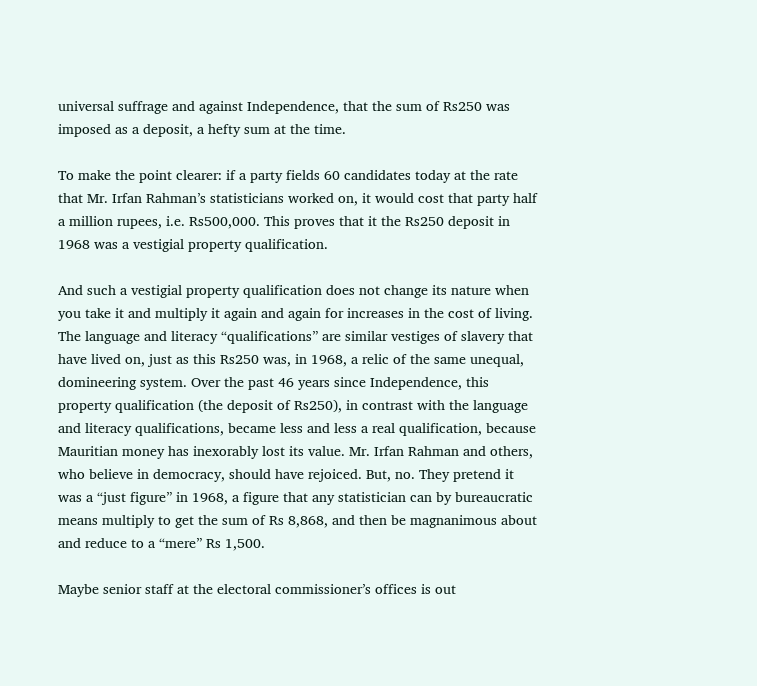universal suffrage and against Independence, that the sum of Rs250 was imposed as a deposit, a hefty sum at the time.

To make the point clearer: if a party fields 60 candidates today at the rate that Mr. Irfan Rahman’s statisticians worked on, it would cost that party half a million rupees, i.e. Rs500,000. This proves that it the Rs250 deposit in 1968 was a vestigial property qualification.

And such a vestigial property qualification does not change its nature when you take it and multiply it again and again for increases in the cost of living. The language and literacy “qualifications” are similar vestiges of slavery that have lived on, just as this Rs250 was, in 1968, a relic of the same unequal, domineering system. Over the past 46 years since Independence, this property qualification (the deposit of Rs250), in contrast with the language and literacy qualifications, became less and less a real qualification, because Mauritian money has inexorably lost its value. Mr. Irfan Rahman and others, who believe in democracy, should have rejoiced. But, no. They pretend it was a “just figure” in 1968, a figure that any statistician can by bureaucratic means multiply to get the sum of Rs 8,868, and then be magnanimous about and reduce to a “mere” Rs 1,500.

Maybe senior staff at the electoral commissioner’s offices is out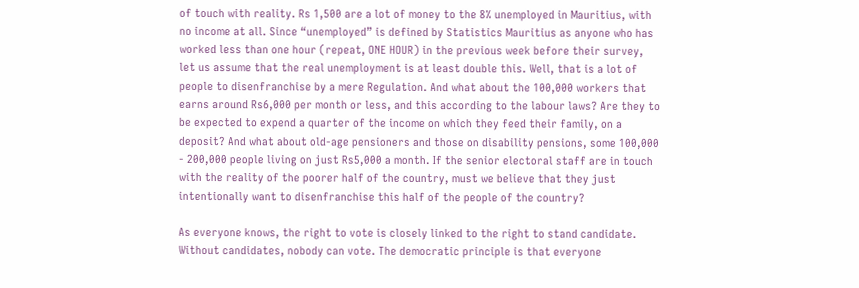of touch with reality. Rs 1,500 are a lot of money to the 8% unemployed in Mauritius, with no income at all. Since “unemployed” is defined by Statistics Mauritius as anyone who has worked less than one hour (repeat, ONE HOUR) in the previous week before their survey, let us assume that the real unemployment is at least double this. Well, that is a lot of people to disenfranchise by a mere Regulation. And what about the 100,000 workers that earns around Rs6,000 per month or less, and this according to the labour laws? Are they to be expected to expend a quarter of the income on which they feed their family, on a deposit? And what about old-age pensioners and those on disability pensions, some 100,000 - 200,000 people living on just Rs5,000 a month. If the senior electoral staff are in touch with the reality of the poorer half of the country, must we believe that they just intentionally want to disenfranchise this half of the people of the country?

As everyone knows, the right to vote is closely linked to the right to stand candidate. Without candidates, nobody can vote. The democratic principle is that everyone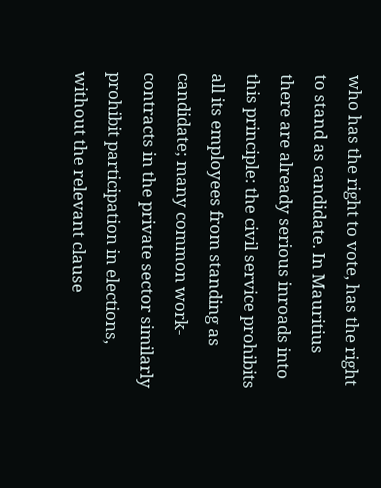who has the right to vote, has the right to stand as candidate. In Mauritius there are already serious inroads into this principle: the civil service prohibits all its employees from standing as candidate; many common work-contracts in the private sector similarly prohibit participation in elections, without the relevant clause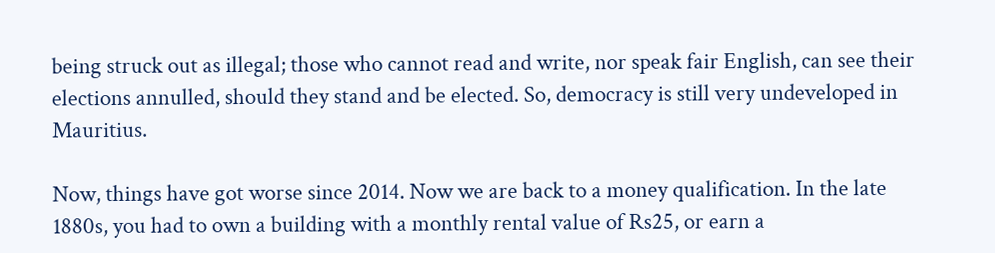being struck out as illegal; those who cannot read and write, nor speak fair English, can see their elections annulled, should they stand and be elected. So, democracy is still very undeveloped in Mauritius.

Now, things have got worse since 2014. Now we are back to a money qualification. In the late 1880s, you had to own a building with a monthly rental value of Rs25, or earn a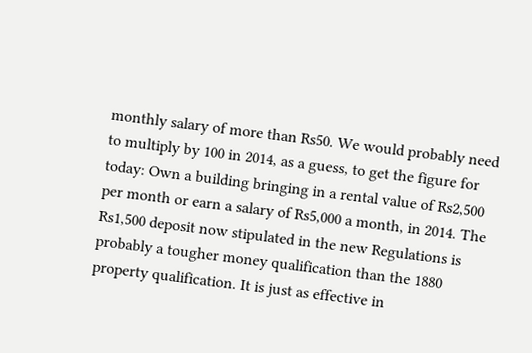monthly salary of more than Rs50. We would probably need to multiply by 100 in 2014, as a guess, to get the figure for today: Own a building bringing in a rental value of Rs2,500 per month or earn a salary of Rs5,000 a month, in 2014. The Rs1,500 deposit now stipulated in the new Regulations is probably a tougher money qualification than the 1880 property qualification. It is just as effective in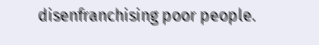disenfranchising poor people.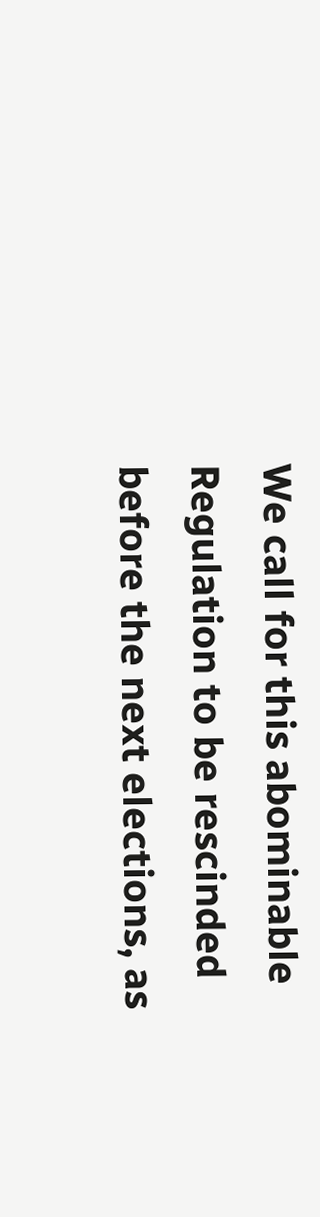We call for this abominable Regulation to be rescinded before the next elections, as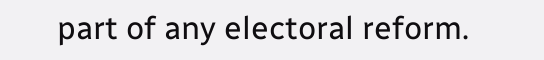part of any electoral reform.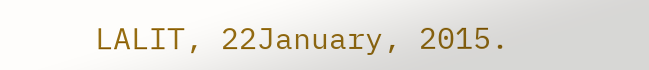LALIT, 22January, 2015.